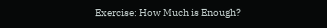Exercise: How Much is Enough?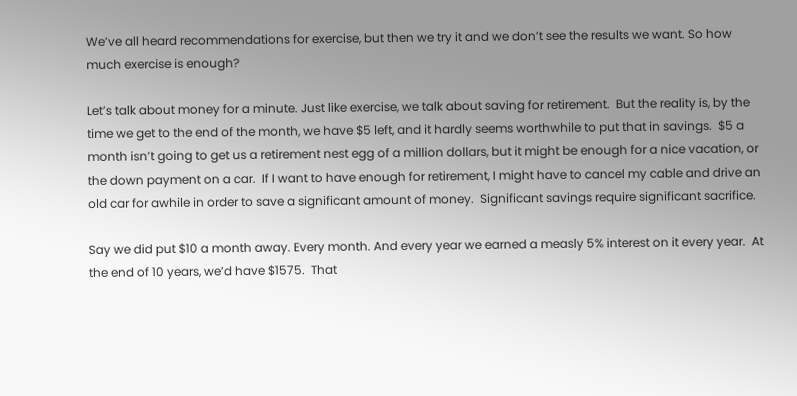We’ve all heard recommendations for exercise, but then we try it and we don’t see the results we want. So how much exercise is enough?

Let’s talk about money for a minute. Just like exercise, we talk about saving for retirement.  But the reality is, by the time we get to the end of the month, we have $5 left, and it hardly seems worthwhile to put that in savings.  $5 a month isn’t going to get us a retirement nest egg of a million dollars, but it might be enough for a nice vacation, or the down payment on a car.  If I want to have enough for retirement, I might have to cancel my cable and drive an old car for awhile in order to save a significant amount of money.  Significant savings require significant sacrifice.

Say we did put $10 a month away. Every month. And every year we earned a measly 5% interest on it every year.  At the end of 10 years, we’d have $1575.  That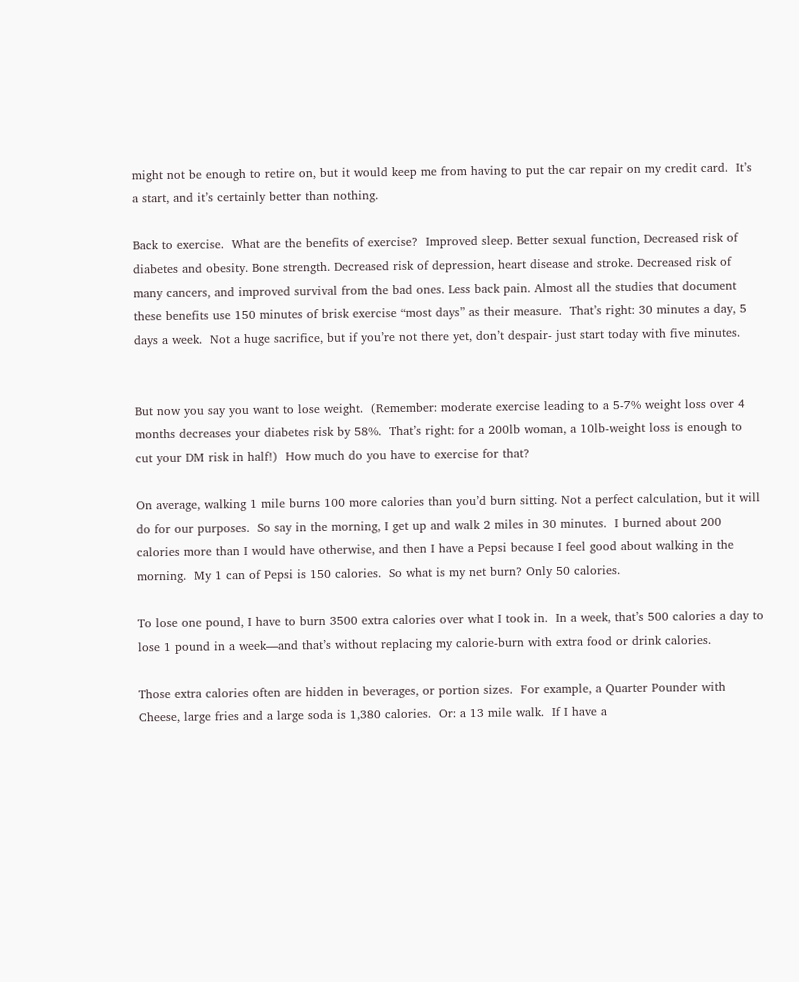might not be enough to retire on, but it would keep me from having to put the car repair on my credit card.  It’s a start, and it’s certainly better than nothing.

Back to exercise.  What are the benefits of exercise?  Improved sleep. Better sexual function, Decreased risk of diabetes and obesity. Bone strength. Decreased risk of depression, heart disease and stroke. Decreased risk of many cancers, and improved survival from the bad ones. Less back pain. Almost all the studies that document these benefits use 150 minutes of brisk exercise “most days” as their measure.  That’s right: 30 minutes a day, 5 days a week.  Not a huge sacrifice, but if you’re not there yet, don’t despair- just start today with five minutes.


But now you say you want to lose weight.  (Remember: moderate exercise leading to a 5-7% weight loss over 4 months decreases your diabetes risk by 58%.  That’s right: for a 200lb woman, a 10lb-weight loss is enough to cut your DM risk in half!)  How much do you have to exercise for that?

On average, walking 1 mile burns 100 more calories than you’d burn sitting. Not a perfect calculation, but it will do for our purposes.  So say in the morning, I get up and walk 2 miles in 30 minutes.  I burned about 200 calories more than I would have otherwise, and then I have a Pepsi because I feel good about walking in the morning.  My 1 can of Pepsi is 150 calories.  So what is my net burn? Only 50 calories.

To lose one pound, I have to burn 3500 extra calories over what I took in.  In a week, that’s 500 calories a day to lose 1 pound in a week—and that’s without replacing my calorie-burn with extra food or drink calories.

Those extra calories often are hidden in beverages, or portion sizes.  For example, a Quarter Pounder with Cheese, large fries and a large soda is 1,380 calories.  Or: a 13 mile walk.  If I have a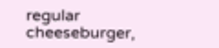regular cheeseburger,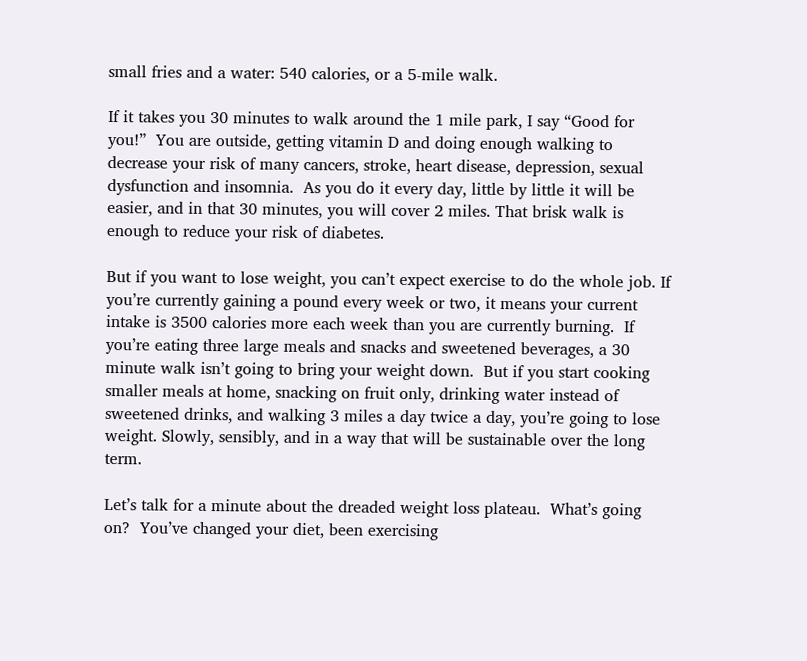small fries and a water: 540 calories, or a 5-mile walk.

If it takes you 30 minutes to walk around the 1 mile park, I say “Good for you!”  You are outside, getting vitamin D and doing enough walking to decrease your risk of many cancers, stroke, heart disease, depression, sexual dysfunction and insomnia.  As you do it every day, little by little it will be easier, and in that 30 minutes, you will cover 2 miles. That brisk walk is enough to reduce your risk of diabetes.

But if you want to lose weight, you can’t expect exercise to do the whole job. If you’re currently gaining a pound every week or two, it means your current intake is 3500 calories more each week than you are currently burning.  If you’re eating three large meals and snacks and sweetened beverages, a 30 minute walk isn’t going to bring your weight down.  But if you start cooking smaller meals at home, snacking on fruit only, drinking water instead of sweetened drinks, and walking 3 miles a day twice a day, you’re going to lose weight. Slowly, sensibly, and in a way that will be sustainable over the long term.

Let’s talk for a minute about the dreaded weight loss plateau.  What’s going on?  You’ve changed your diet, been exercising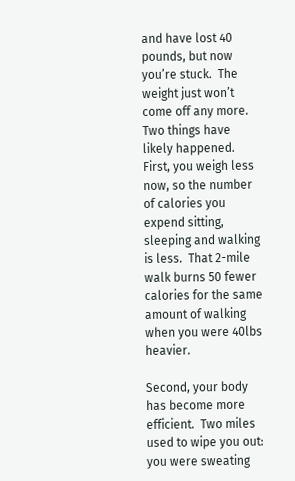and have lost 40 pounds, but now you’re stuck.  The weight just won’t come off any more.  Two things have likely happened. First, you weigh less now, so the number of calories you expend sitting, sleeping and walking is less.  That 2-mile walk burns 50 fewer calories for the same amount of walking when you were 40lbs heavier.

Second, your body has become more efficient.  Two miles used to wipe you out: you were sweating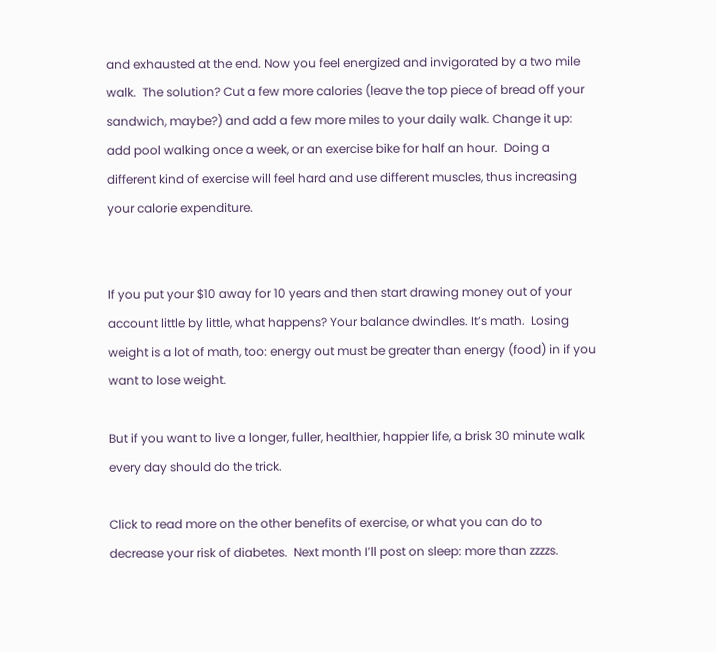and exhausted at the end. Now you feel energized and invigorated by a two mile walk.  The solution? Cut a few more calories (leave the top piece of bread off your sandwich, maybe?) and add a few more miles to your daily walk. Change it up: add pool walking once a week, or an exercise bike for half an hour.  Doing a different kind of exercise will feel hard and use different muscles, thus increasing your calorie expenditure.


If you put your $10 away for 10 years and then start drawing money out of your account little by little, what happens? Your balance dwindles. It’s math.  Losing weight is a lot of math, too: energy out must be greater than energy (food) in if you want to lose weight.

But if you want to live a longer, fuller, healthier, happier life, a brisk 30 minute walk every day should do the trick.

Click to read more on the other benefits of exercise, or what you can do to decrease your risk of diabetes.  Next month I’ll post on sleep: more than zzzzs.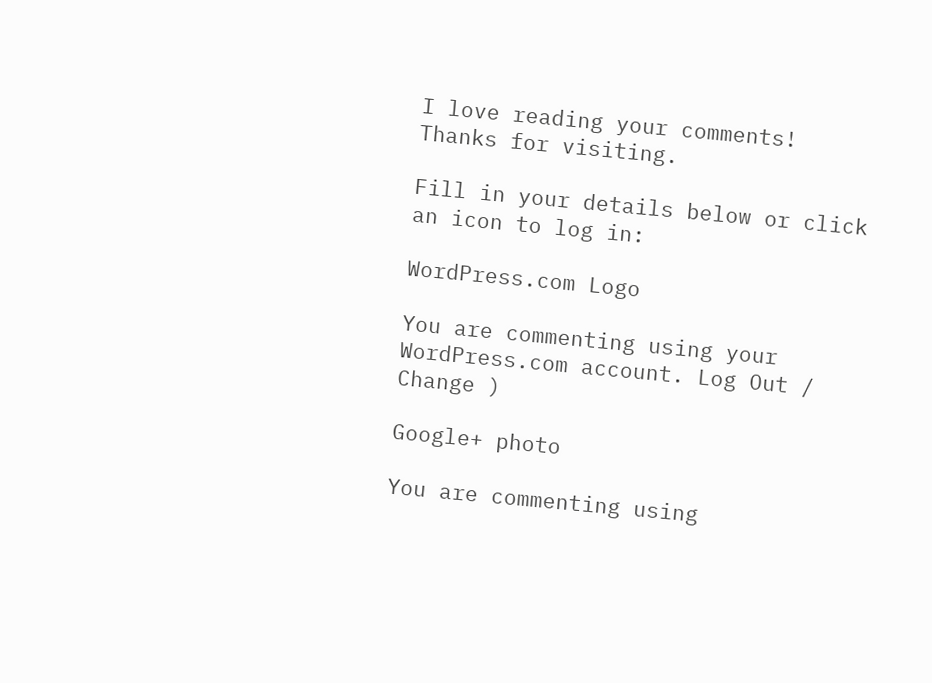I love reading your comments! Thanks for visiting.

Fill in your details below or click an icon to log in:

WordPress.com Logo

You are commenting using your WordPress.com account. Log Out /  Change )

Google+ photo

You are commenting using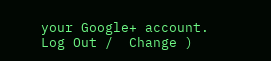your Google+ account. Log Out /  Change )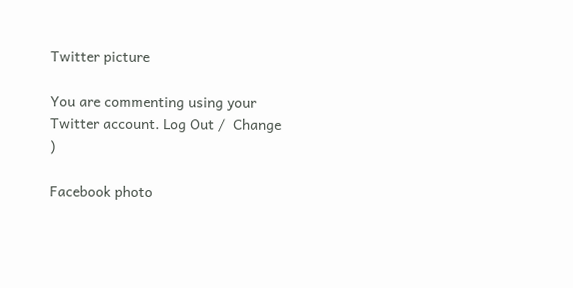Twitter picture

You are commenting using your Twitter account. Log Out /  Change )

Facebook photo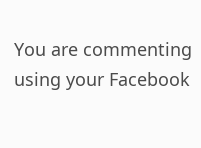You are commenting using your Facebook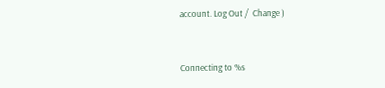account. Log Out /  Change )


Connecting to %s